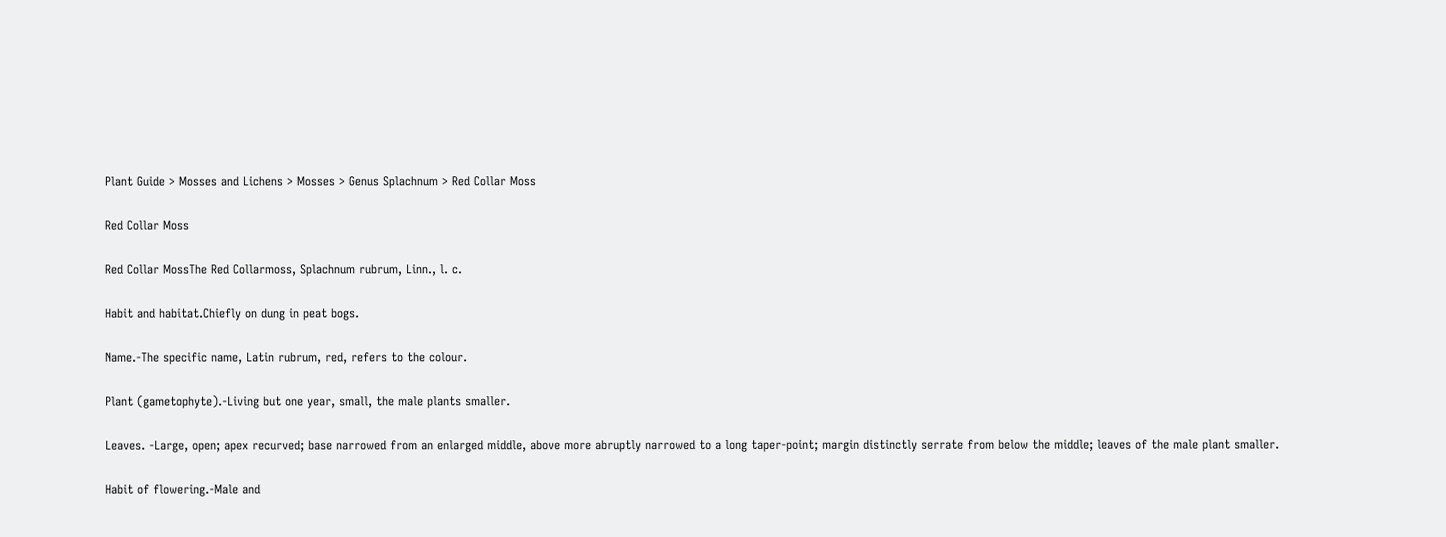Plant Guide > Mosses and Lichens > Mosses > Genus Splachnum > Red Collar Moss

Red Collar Moss

Red Collar MossThe Red Collarmoss, Splachnum rubrum, Linn., l. c.

Habit and habitat.Chiefly on dung in peat bogs.

Name.-The specific name, Latin rubrum, red, refers to the colour.

Plant (gametophyte).-Living but one year, small, the male plants smaller.

Leaves. -Large, open; apex recurved; base narrowed from an enlarged middle, above more abruptly narrowed to a long taper-point; margin distinctly serrate from below the middle; leaves of the male plant smaller.

Habit of flowering.-Male and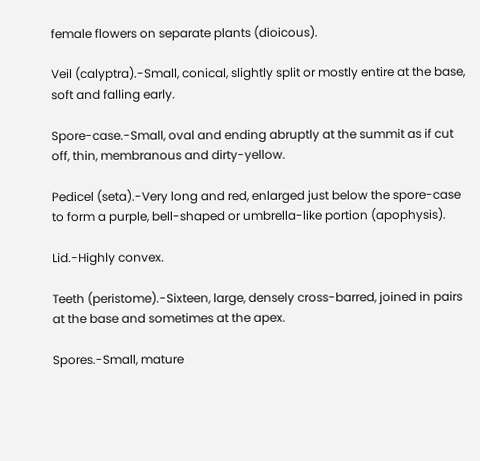female flowers on separate plants (dioicous).

Veil (calyptra).-Small, conical, slightly split or mostly entire at the base, soft and falling early.

Spore-case.-Small, oval and ending abruptly at the summit as if cut off, thin, membranous and dirty-yellow.

Pedicel (seta).-Very long and red, enlarged just below the spore-case to form a purple, bell-shaped or umbrella-like portion (apophysis).

Lid.-Highly convex.

Teeth (peristome).-Sixteen, large, densely cross-barred, joined in pairs at the base and sometimes at the apex.

Spores.-Small, mature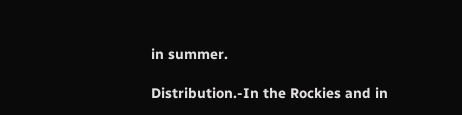in summer.

Distribution.-In the Rockies and in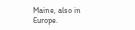Maine, also in Europe.